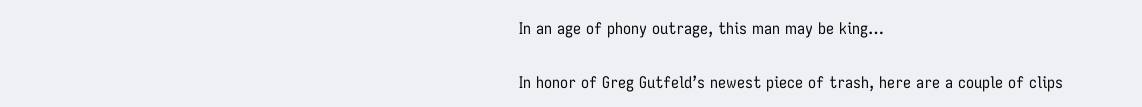In an age of phony outrage, this man may be king…

In honor of Greg Gutfeld’s newest piece of trash, here are a couple of clips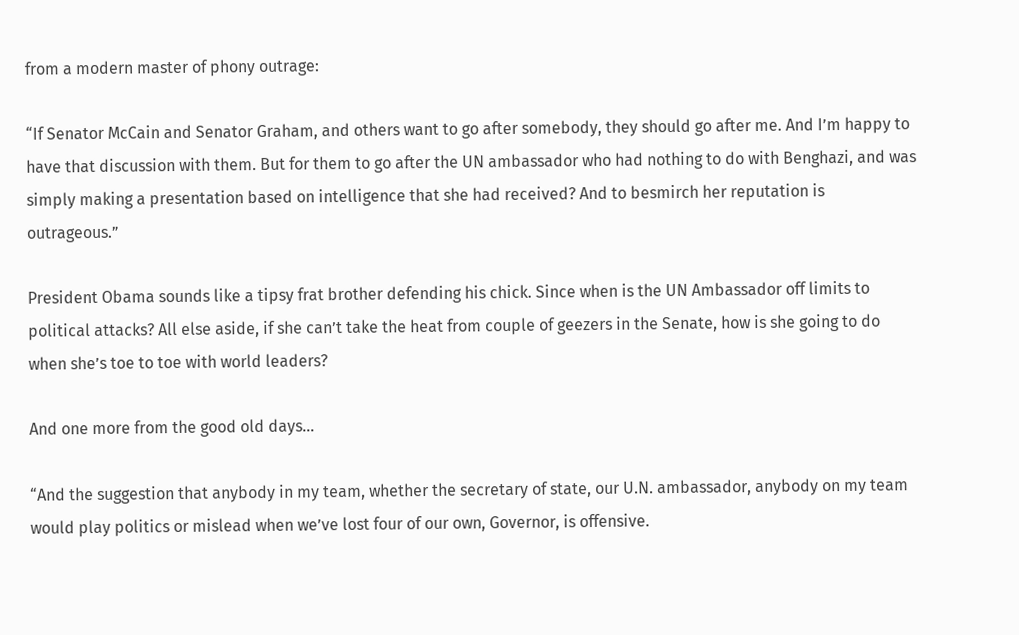from a modern master of phony outrage:

“If Senator McCain and Senator Graham, and others want to go after somebody, they should go after me. And I’m happy to have that discussion with them. But for them to go after the UN ambassador who had nothing to do with Benghazi, and was simply making a presentation based on intelligence that she had received? And to besmirch her reputation is outrageous.”

President Obama sounds like a tipsy frat brother defending his chick. Since when is the UN Ambassador off limits to political attacks? All else aside, if she can’t take the heat from couple of geezers in the Senate, how is she going to do when she’s toe to toe with world leaders?

And one more from the good old days…

“And the suggestion that anybody in my team, whether the secretary of state, our U.N. ambassador, anybody on my team would play politics or mislead when we’ve lost four of our own, Governor, is offensive.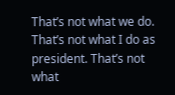That’s not what we do. That’s not what I do as president. That’s not what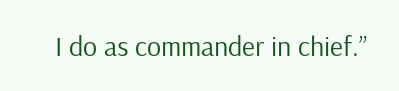I do as commander in chief.”